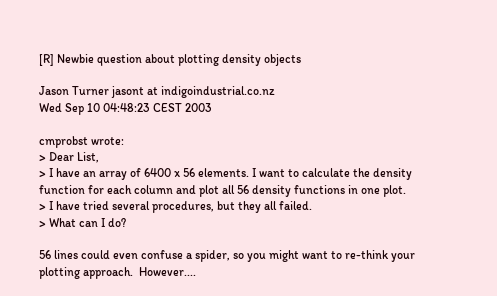[R] Newbie question about plotting density objects

Jason Turner jasont at indigoindustrial.co.nz
Wed Sep 10 04:48:23 CEST 2003

cmprobst wrote:
> Dear List,
> I have an array of 6400 x 56 elements. I want to calculate the density function for each column and plot all 56 density functions in one plot.
> I have tried several procedures, but they all failed.
> What can I do?

56 lines could even confuse a spider, so you might want to re-think your
plotting approach.  However....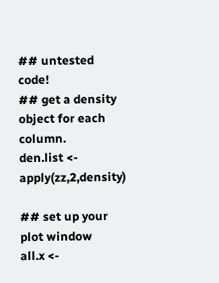## untested code!
## get a density object for each column.
den.list <- apply(zz,2,density)

## set up your plot window
all.x <-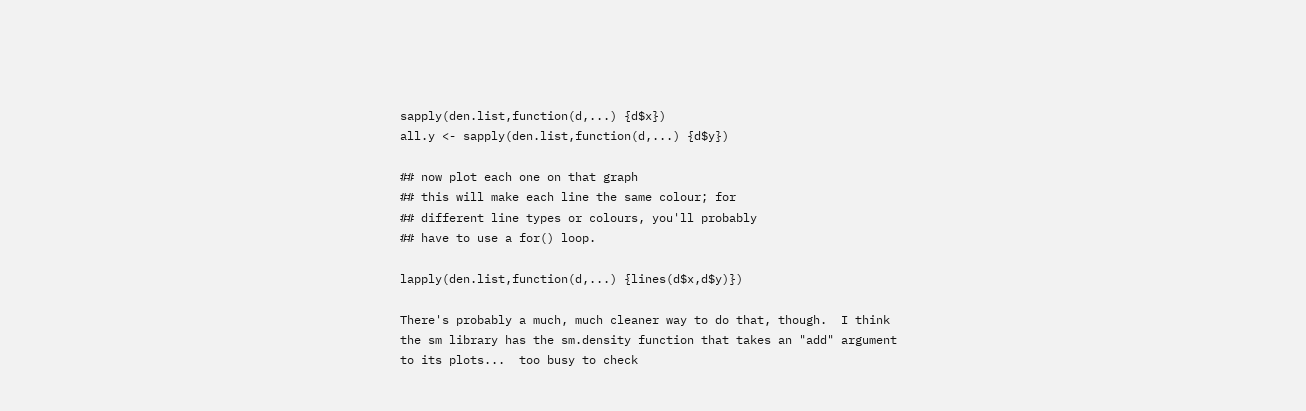sapply(den.list,function(d,...) {d$x})
all.y <- sapply(den.list,function(d,...) {d$y})

## now plot each one on that graph
## this will make each line the same colour; for
## different line types or colours, you'll probably
## have to use a for() loop.

lapply(den.list,function(d,...) {lines(d$x,d$y)})

There's probably a much, much cleaner way to do that, though.  I think
the sm library has the sm.density function that takes an "add" argument
to its plots...  too busy to check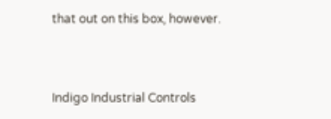that out on this box, however.



Indigo Industrial Controls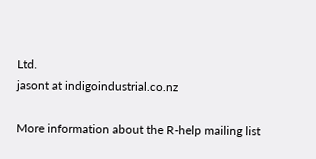Ltd.
jasont at indigoindustrial.co.nz

More information about the R-help mailing list